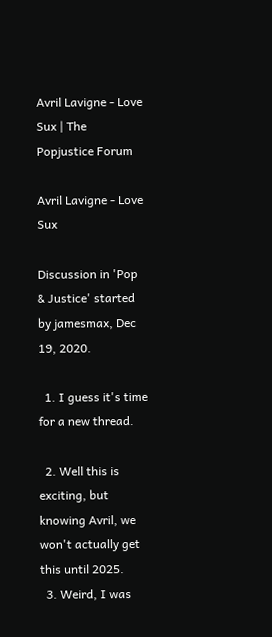Avril Lavigne - Love Sux | The Popjustice Forum

Avril Lavigne - Love Sux

Discussion in 'Pop & Justice' started by jamesmax, Dec 19, 2020.

  1. I guess it's time for a new thread.

  2. Well this is exciting, but knowing Avril, we won't actually get this until 2025.
  3. Weird, I was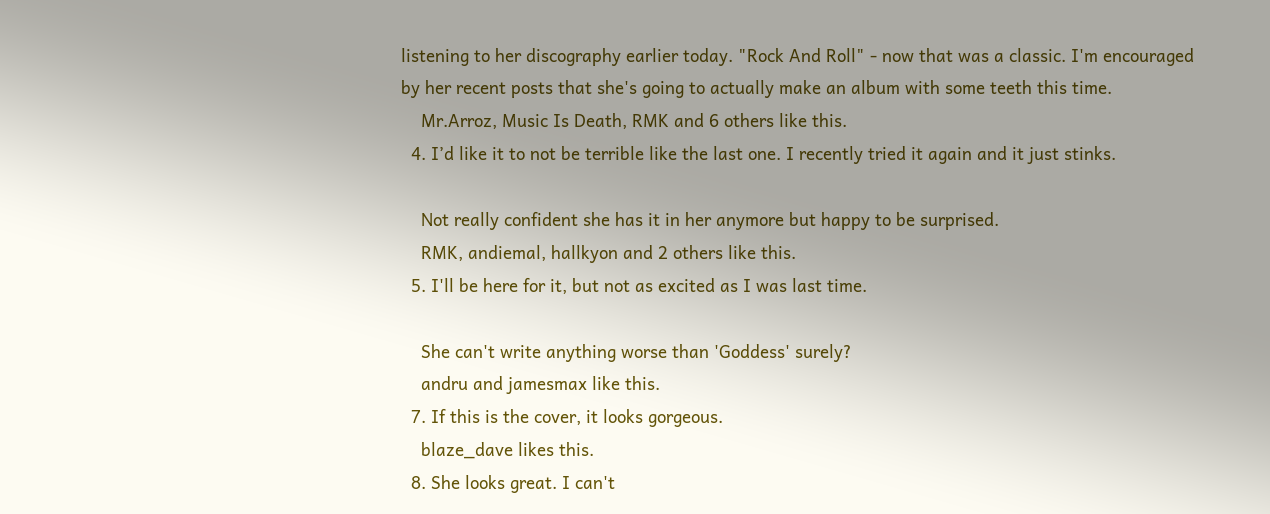listening to her discography earlier today. "Rock And Roll" - now that was a classic. I'm encouraged by her recent posts that she's going to actually make an album with some teeth this time.
    Mr.Arroz, Music Is Death, RMK and 6 others like this.
  4. I’d like it to not be terrible like the last one. I recently tried it again and it just stinks.

    Not really confident she has it in her anymore but happy to be surprised.
    RMK, andiemal, hallkyon and 2 others like this.
  5. I'll be here for it, but not as excited as I was last time.

    She can't write anything worse than 'Goddess' surely?
    andru and jamesmax like this.
  7. If this is the cover, it looks gorgeous.
    blaze_dave likes this.
  8. She looks great. I can't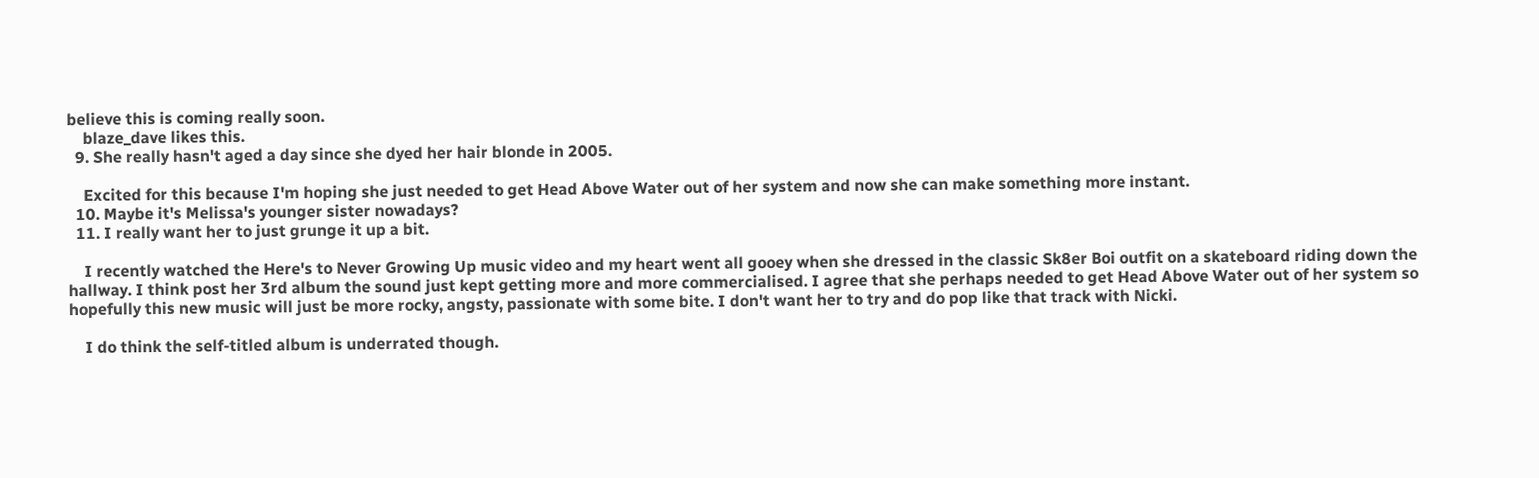believe this is coming really soon.
    blaze_dave likes this.
  9. She really hasn't aged a day since she dyed her hair blonde in 2005.

    Excited for this because I'm hoping she just needed to get Head Above Water out of her system and now she can make something more instant.
  10. Maybe it's Melissa's younger sister nowadays?
  11. I really want her to just grunge it up a bit.

    I recently watched the Here's to Never Growing Up music video and my heart went all gooey when she dressed in the classic Sk8er Boi outfit on a skateboard riding down the hallway. I think post her 3rd album the sound just kept getting more and more commercialised. I agree that she perhaps needed to get Head Above Water out of her system so hopefully this new music will just be more rocky, angsty, passionate with some bite. I don't want her to try and do pop like that track with Nicki.

    I do think the self-titled album is underrated though.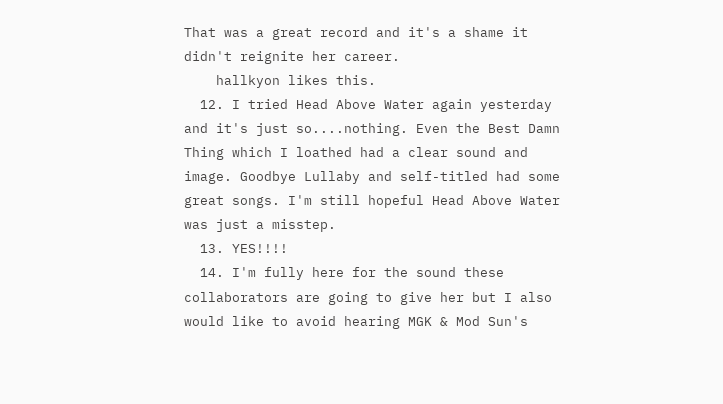That was a great record and it's a shame it didn't reignite her career.
    hallkyon likes this.
  12. I tried Head Above Water again yesterday and it's just so....nothing. Even the Best Damn Thing which I loathed had a clear sound and image. Goodbye Lullaby and self-titled had some great songs. I'm still hopeful Head Above Water was just a misstep.
  13. YES!!!!
  14. I'm fully here for the sound these collaborators are going to give her but I also would like to avoid hearing MGK & Mod Sun's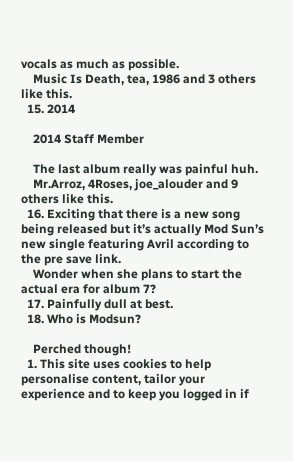vocals as much as possible.
    Music Is Death, tea, 1986 and 3 others like this.
  15. 2014

    2014 Staff Member

    The last album really was painful huh.
    Mr.Arroz, 4Roses, joe_alouder and 9 others like this.
  16. Exciting that there is a new song being released but it’s actually Mod Sun’s new single featuring Avril according to the pre save link.
    Wonder when she plans to start the actual era for album 7?
  17. Painfully dull at best.
  18. Who is Modsun?

    Perched though!
  1. This site uses cookies to help personalise content, tailor your experience and to keep you logged in if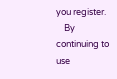you register.
    By continuing to use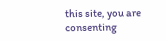this site, you are consenting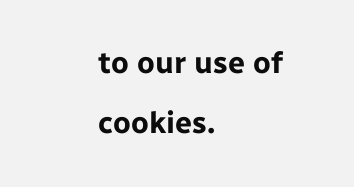to our use of cookies.